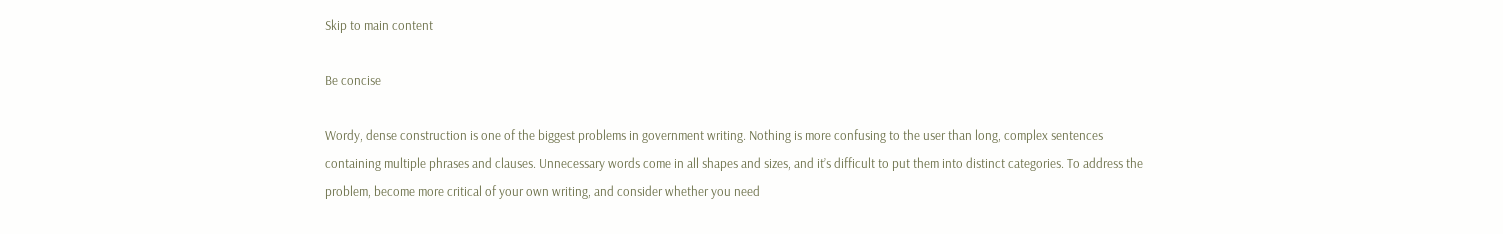Skip to main content

Be concise

Wordy, dense construction is one of the biggest problems in government writing. Nothing is more confusing to the user than long, complex sentences containing multiple phrases and clauses. Unnecessary words come in all shapes and sizes, and it’s difficult to put them into distinct categories. To address the problem, become more critical of your own writing, and consider whether you need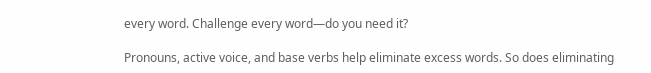every word. Challenge every word—do you need it?

Pronouns, active voice, and base verbs help eliminate excess words. So does eliminating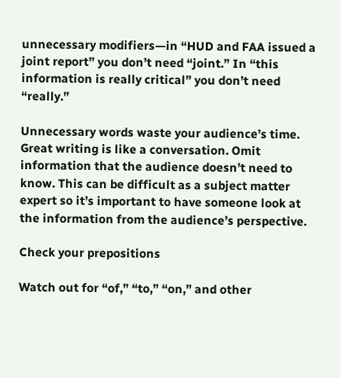unnecessary modifiers—in “HUD and FAA issued a joint report” you don’t need “joint.” In “this information is really critical” you don’t need “really.”

Unnecessary words waste your audience’s time. Great writing is like a conversation. Omit information that the audience doesn’t need to know. This can be difficult as a subject matter expert so it’s important to have someone look at the information from the audience’s perspective.

Check your prepositions

Watch out for “of,” “to,” “on,” and other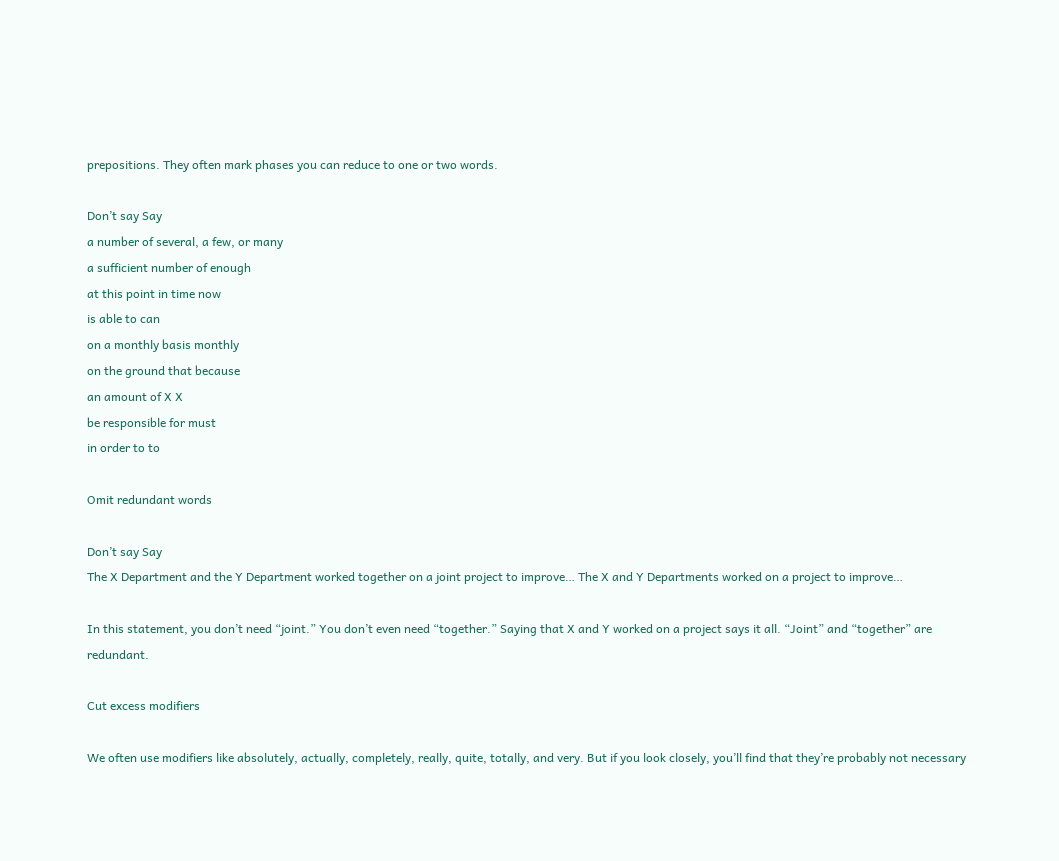prepositions. They often mark phases you can reduce to one or two words.

Don’t say Say
a number of several, a few, or many
a sufficient number of enough
at this point in time now
is able to can
on a monthly basis monthly
on the ground that because
an amount of X X
be responsible for must
in order to to

Omit redundant words

Don’t say Say
The X Department and the Y Department worked together on a joint project to improve… The X and Y Departments worked on a project to improve…

In this statement, you don’t need “joint.” You don’t even need “together.” Saying that X and Y worked on a project says it all. “Joint” and “together” are redundant.

Cut excess modifiers

We often use modifiers like absolutely, actually, completely, really, quite, totally, and very. But if you look closely, you’ll find that they’re probably not necessary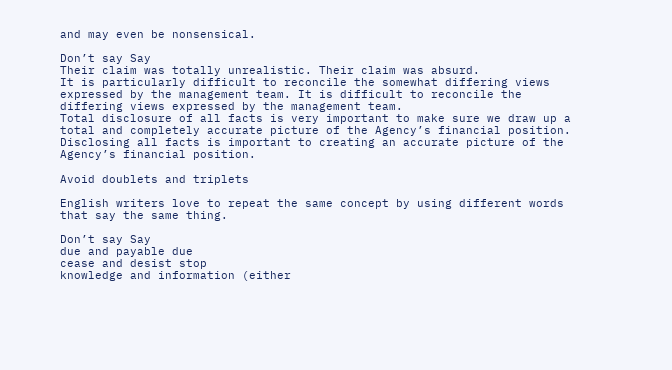and may even be nonsensical.

Don’t say Say
Their claim was totally unrealistic. Their claim was absurd.
It is particularly difficult to reconcile the somewhat differing views expressed by the management team. It is difficult to reconcile the differing views expressed by the management team.
Total disclosure of all facts is very important to make sure we draw up a total and completely accurate picture of the Agency’s financial position. Disclosing all facts is important to creating an accurate picture of the Agency’s financial position.

Avoid doublets and triplets

English writers love to repeat the same concept by using different words that say the same thing.

Don’t say Say
due and payable due
cease and desist stop
knowledge and information (either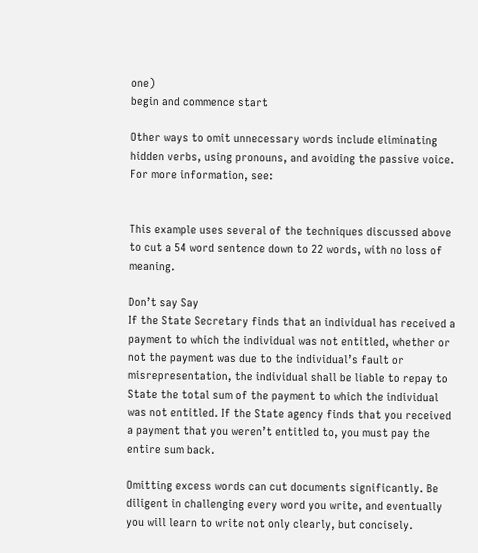one)
begin and commence start

Other ways to omit unnecessary words include eliminating hidden verbs, using pronouns, and avoiding the passive voice. For more information, see:


This example uses several of the techniques discussed above to cut a 54 word sentence down to 22 words, with no loss of meaning.

Don’t say Say
If the State Secretary finds that an individual has received a payment to which the individual was not entitled, whether or not the payment was due to the individual’s fault or misrepresentation, the individual shall be liable to repay to State the total sum of the payment to which the individual was not entitled. If the State agency finds that you received a payment that you weren’t entitled to, you must pay the entire sum back.

Omitting excess words can cut documents significantly. Be diligent in challenging every word you write, and eventually you will learn to write not only clearly, but concisely.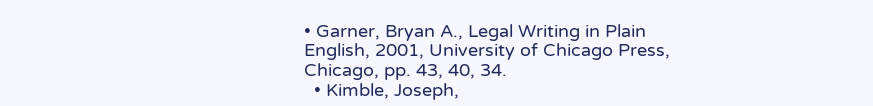• Garner, Bryan A., Legal Writing in Plain English, 2001, University of Chicago Press, Chicago, pp. 43, 40, 34.
  • Kimble, Joseph,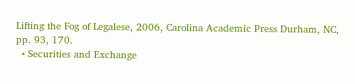Lifting the Fog of Legalese, 2006, Carolina Academic Press Durham, NC, pp. 93, 170.
  • Securities and Exchange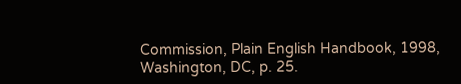Commission, Plain English Handbook, 1998, Washington, DC, p. 25.